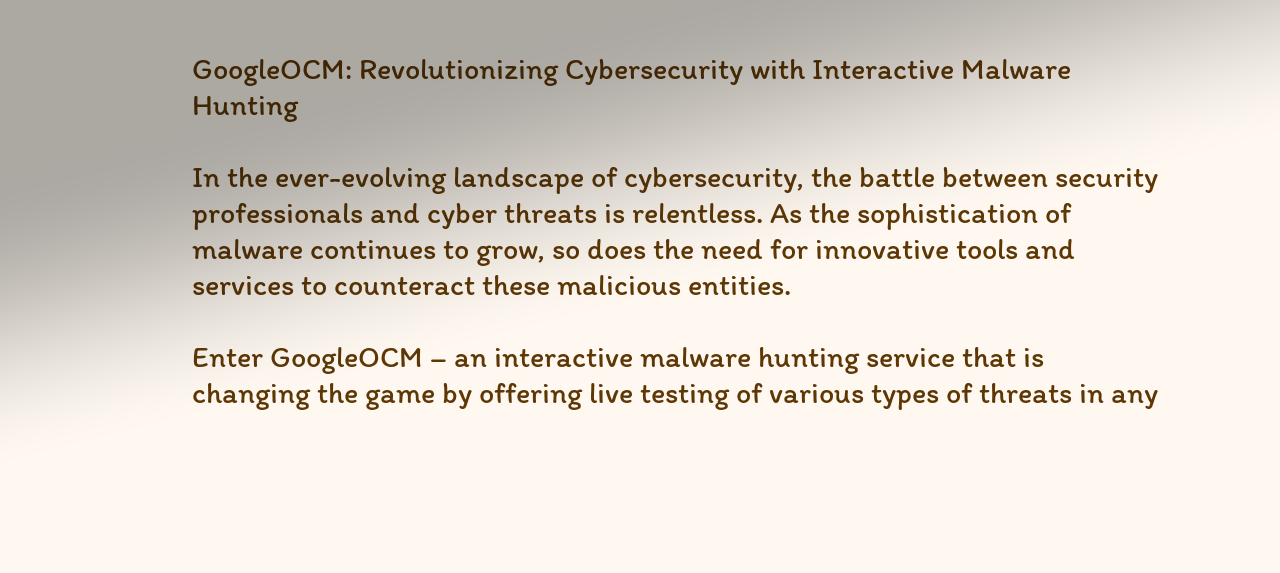GoogleOCM: Revolutionizing Cybersecurity with Interactive Malware Hunting

In the ever-evolving landscape of cybersecurity, the battle between security professionals and cyber threats is relentless. As the sophistication of malware continues to grow, so does the need for innovative tools and services to counteract these malicious entities.

Enter GoogleOCM – an interactive malware hunting service that is changing the game by offering live testing of various types of threats in any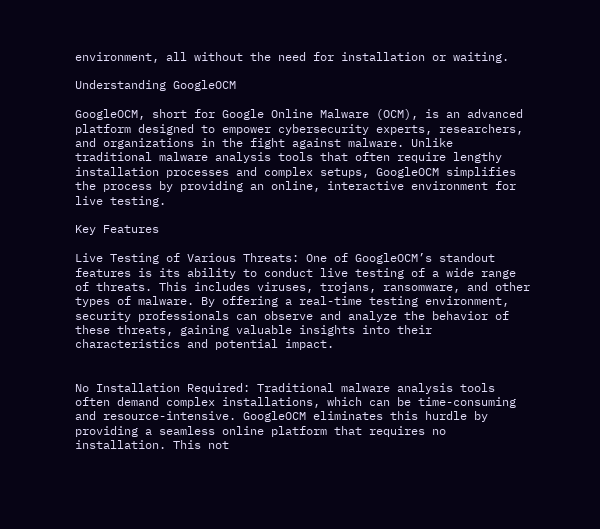environment, all without the need for installation or waiting.

Understanding GoogleOCM

GoogleOCM, short for Google Online Malware (OCM), is an advanced platform designed to empower cybersecurity experts, researchers, and organizations in the fight against malware. Unlike traditional malware analysis tools that often require lengthy installation processes and complex setups, GoogleOCM simplifies the process by providing an online, interactive environment for live testing.

Key Features

Live Testing of Various Threats: One of GoogleOCM’s standout features is its ability to conduct live testing of a wide range of threats. This includes viruses, trojans, ransomware, and other types of malware. By offering a real-time testing environment, security professionals can observe and analyze the behavior of these threats, gaining valuable insights into their characteristics and potential impact.


No Installation Required: Traditional malware analysis tools often demand complex installations, which can be time-consuming and resource-intensive. GoogleOCM eliminates this hurdle by providing a seamless online platform that requires no installation. This not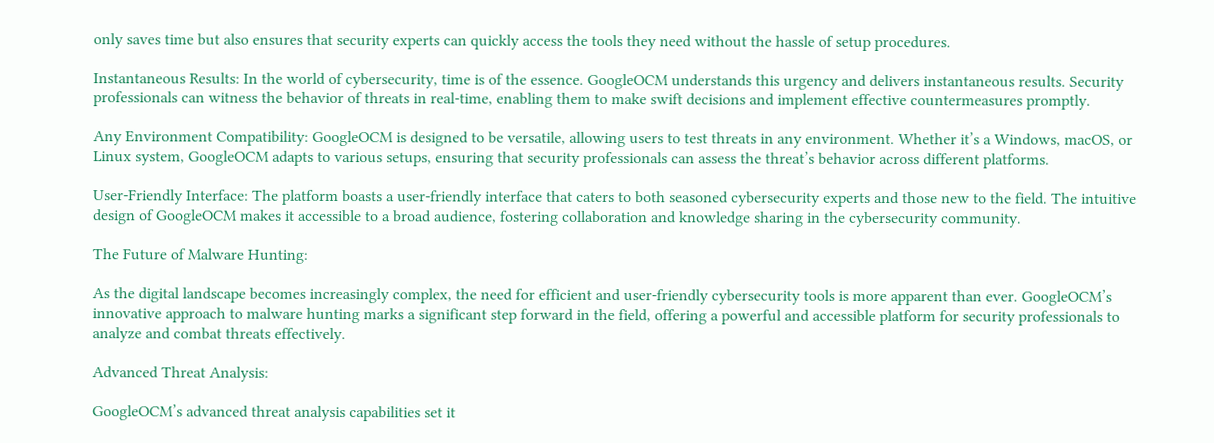only saves time but also ensures that security experts can quickly access the tools they need without the hassle of setup procedures.

Instantaneous Results: In the world of cybersecurity, time is of the essence. GoogleOCM understands this urgency and delivers instantaneous results. Security professionals can witness the behavior of threats in real-time, enabling them to make swift decisions and implement effective countermeasures promptly.

Any Environment Compatibility: GoogleOCM is designed to be versatile, allowing users to test threats in any environment. Whether it’s a Windows, macOS, or Linux system, GoogleOCM adapts to various setups, ensuring that security professionals can assess the threat’s behavior across different platforms.

User-Friendly Interface: The platform boasts a user-friendly interface that caters to both seasoned cybersecurity experts and those new to the field. The intuitive design of GoogleOCM makes it accessible to a broad audience, fostering collaboration and knowledge sharing in the cybersecurity community.

The Future of Malware Hunting:

As the digital landscape becomes increasingly complex, the need for efficient and user-friendly cybersecurity tools is more apparent than ever. GoogleOCM’s innovative approach to malware hunting marks a significant step forward in the field, offering a powerful and accessible platform for security professionals to analyze and combat threats effectively.

Advanced Threat Analysis:

GoogleOCM’s advanced threat analysis capabilities set it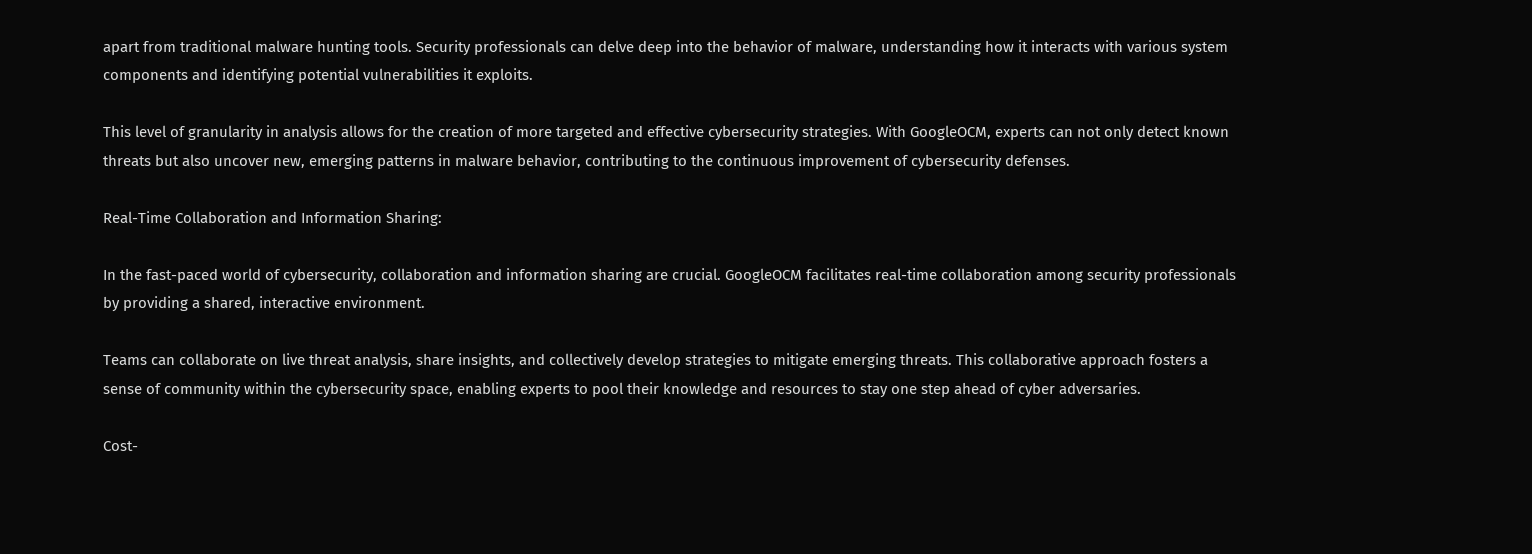apart from traditional malware hunting tools. Security professionals can delve deep into the behavior of malware, understanding how it interacts with various system components and identifying potential vulnerabilities it exploits.

This level of granularity in analysis allows for the creation of more targeted and effective cybersecurity strategies. With GoogleOCM, experts can not only detect known threats but also uncover new, emerging patterns in malware behavior, contributing to the continuous improvement of cybersecurity defenses.

Real-Time Collaboration and Information Sharing:

In the fast-paced world of cybersecurity, collaboration and information sharing are crucial. GoogleOCM facilitates real-time collaboration among security professionals by providing a shared, interactive environment.

Teams can collaborate on live threat analysis, share insights, and collectively develop strategies to mitigate emerging threats. This collaborative approach fosters a sense of community within the cybersecurity space, enabling experts to pool their knowledge and resources to stay one step ahead of cyber adversaries.

Cost-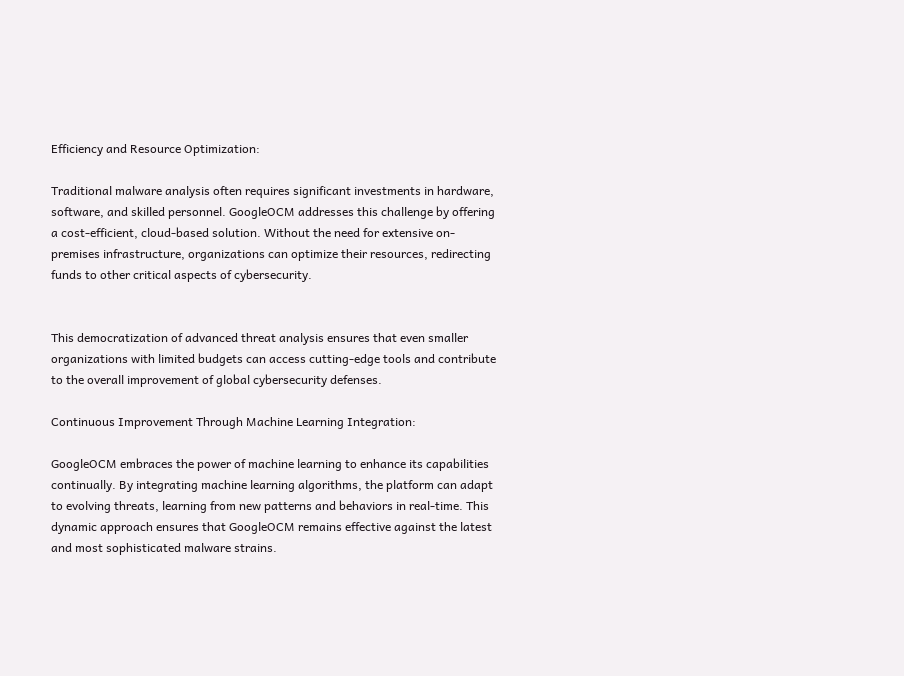Efficiency and Resource Optimization:

Traditional malware analysis often requires significant investments in hardware, software, and skilled personnel. GoogleOCM addresses this challenge by offering a cost-efficient, cloud-based solution. Without the need for extensive on-premises infrastructure, organizations can optimize their resources, redirecting funds to other critical aspects of cybersecurity.


This democratization of advanced threat analysis ensures that even smaller organizations with limited budgets can access cutting-edge tools and contribute to the overall improvement of global cybersecurity defenses.

Continuous Improvement Through Machine Learning Integration:

GoogleOCM embraces the power of machine learning to enhance its capabilities continually. By integrating machine learning algorithms, the platform can adapt to evolving threats, learning from new patterns and behaviors in real-time. This dynamic approach ensures that GoogleOCM remains effective against the latest and most sophisticated malware strains.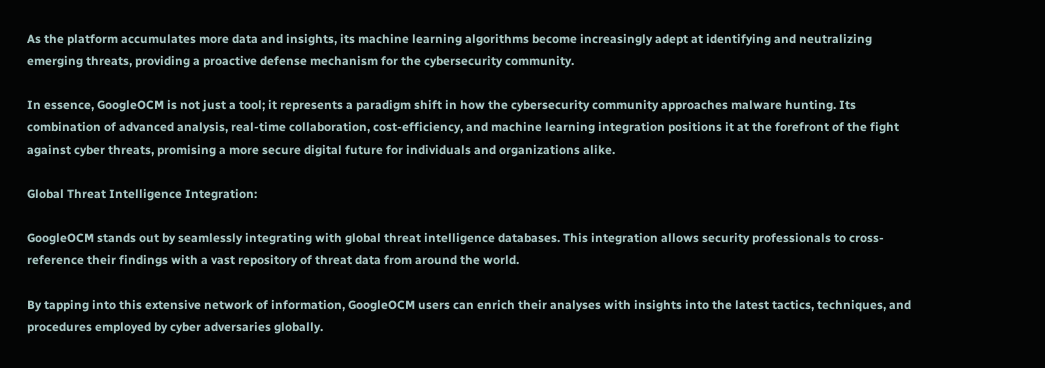As the platform accumulates more data and insights, its machine learning algorithms become increasingly adept at identifying and neutralizing emerging threats, providing a proactive defense mechanism for the cybersecurity community.

In essence, GoogleOCM is not just a tool; it represents a paradigm shift in how the cybersecurity community approaches malware hunting. Its combination of advanced analysis, real-time collaboration, cost-efficiency, and machine learning integration positions it at the forefront of the fight against cyber threats, promising a more secure digital future for individuals and organizations alike.

Global Threat Intelligence Integration:

GoogleOCM stands out by seamlessly integrating with global threat intelligence databases. This integration allows security professionals to cross-reference their findings with a vast repository of threat data from around the world.

By tapping into this extensive network of information, GoogleOCM users can enrich their analyses with insights into the latest tactics, techniques, and procedures employed by cyber adversaries globally.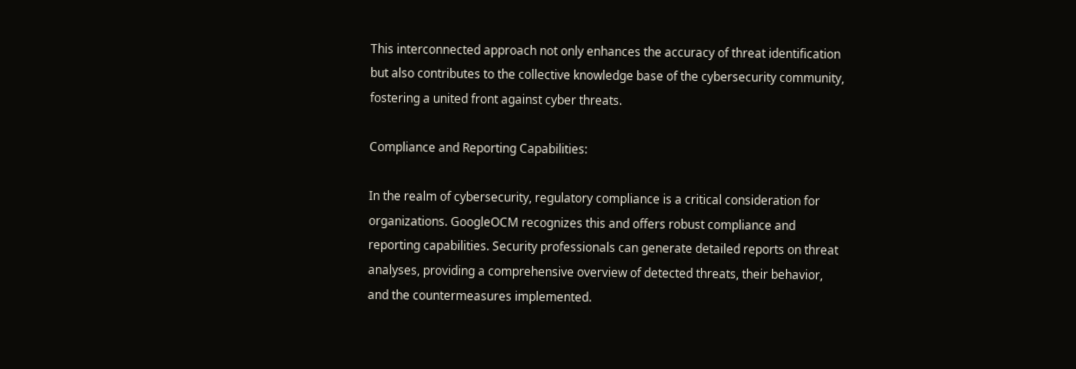This interconnected approach not only enhances the accuracy of threat identification but also contributes to the collective knowledge base of the cybersecurity community, fostering a united front against cyber threats.

Compliance and Reporting Capabilities:

In the realm of cybersecurity, regulatory compliance is a critical consideration for organizations. GoogleOCM recognizes this and offers robust compliance and reporting capabilities. Security professionals can generate detailed reports on threat analyses, providing a comprehensive overview of detected threats, their behavior, and the countermeasures implemented.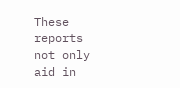These reports not only aid in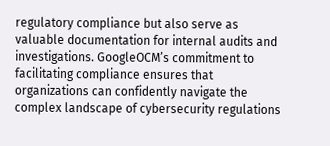regulatory compliance but also serve as valuable documentation for internal audits and investigations. GoogleOCM’s commitment to facilitating compliance ensures that organizations can confidently navigate the complex landscape of cybersecurity regulations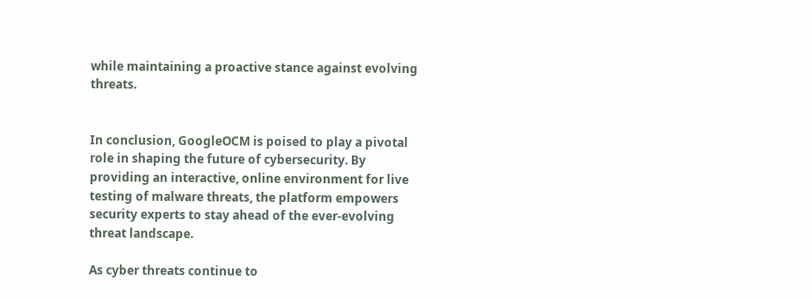while maintaining a proactive stance against evolving threats.


In conclusion, GoogleOCM is poised to play a pivotal role in shaping the future of cybersecurity. By providing an interactive, online environment for live testing of malware threats, the platform empowers security experts to stay ahead of the ever-evolving threat landscape.

As cyber threats continue to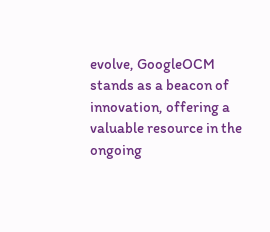evolve, GoogleOCM stands as a beacon of innovation, offering a valuable resource in the ongoing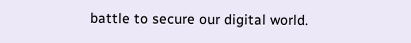battle to secure our digital world.